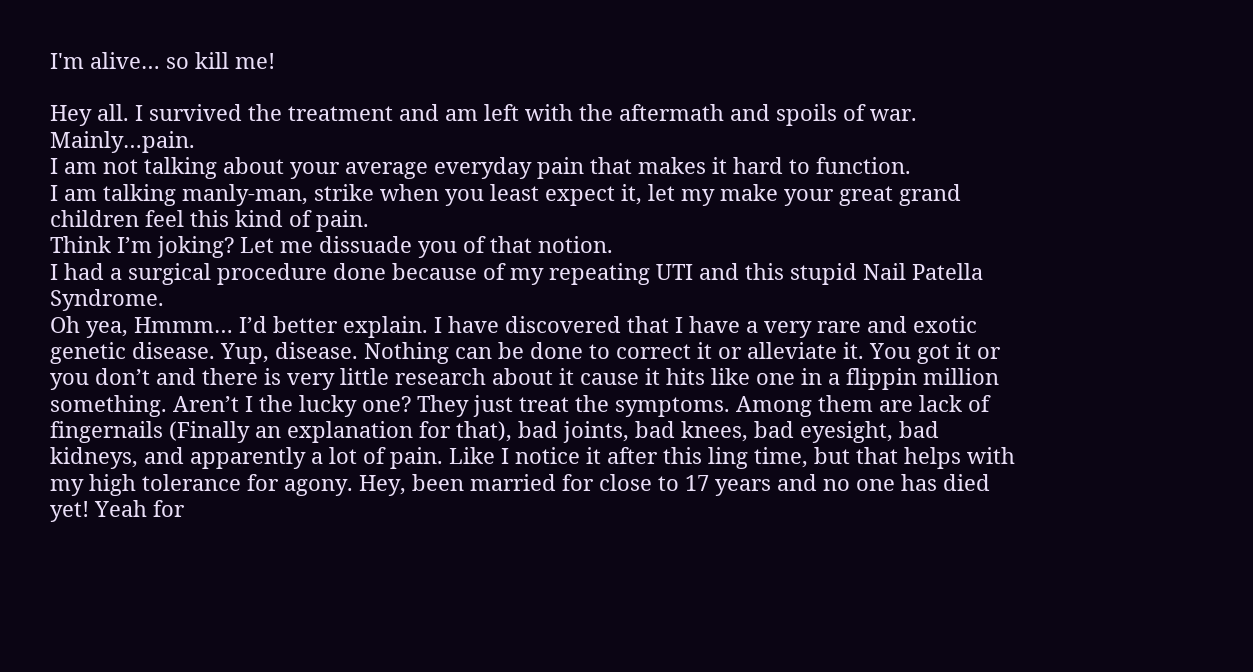I'm alive… so kill me!

Hey all. I survived the treatment and am left with the aftermath and spoils of war. Mainly…pain.
I am not talking about your average everyday pain that makes it hard to function.
I am talking manly-man, strike when you least expect it, let my make your great grand children feel this kind of pain.
Think I’m joking? Let me dissuade you of that notion.
I had a surgical procedure done because of my repeating UTI and this stupid Nail Patella Syndrome.
Oh yea, Hmmm… I’d better explain. I have discovered that I have a very rare and exotic genetic disease. Yup, disease. Nothing can be done to correct it or alleviate it. You got it or you don’t and there is very little research about it cause it hits like one in a flippin million something. Aren’t I the lucky one? They just treat the symptoms. Among them are lack of fingernails (Finally an explanation for that), bad joints, bad knees, bad eyesight, bad kidneys, and apparently a lot of pain. Like I notice it after this ling time, but that helps with my high tolerance for agony. Hey, been married for close to 17 years and no one has died yet! Yeah for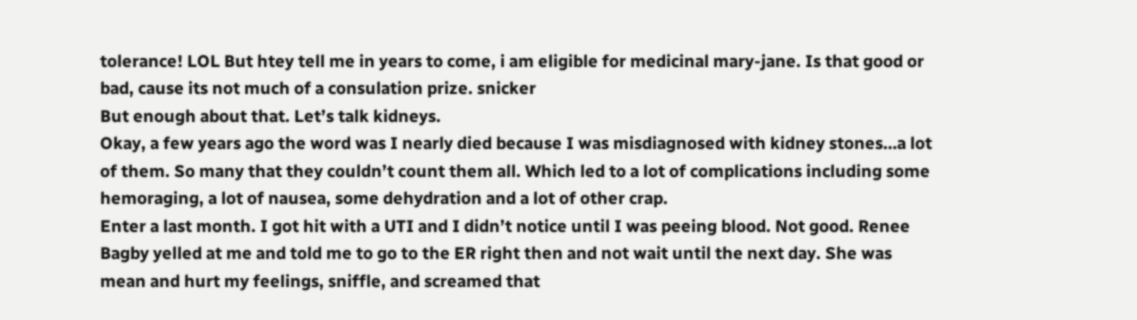tolerance! LOL But htey tell me in years to come, i am eligible for medicinal mary-jane. Is that good or bad, cause its not much of a consulation prize. snicker
But enough about that. Let’s talk kidneys.
Okay, a few years ago the word was I nearly died because I was misdiagnosed with kidney stones…a lot of them. So many that they couldn’t count them all. Which led to a lot of complications including some hemoraging, a lot of nausea, some dehydration and a lot of other crap.
Enter a last month. I got hit with a UTI and I didn’t notice until I was peeing blood. Not good. Renee Bagby yelled at me and told me to go to the ER right then and not wait until the next day. She was mean and hurt my feelings, sniffle, and screamed that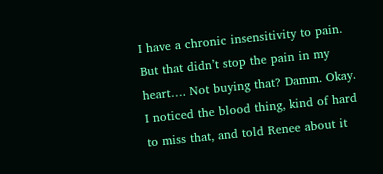I have a chronic insensitivity to pain. But that didn’t stop the pain in my heart…. Not buying that? Damm. Okay. I noticed the blood thing, kind of hard to miss that, and told Renee about it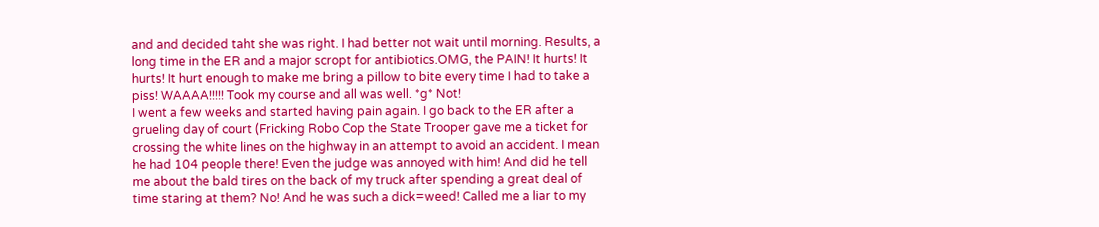and and decided taht she was right. I had better not wait until morning. Results, a long time in the ER and a major scropt for antibiotics.OMG, the PAIN! It hurts! It hurts! It hurt enough to make me bring a pillow to bite every time I had to take a piss! WAAAA!!!!! Took my course and all was well. *g* Not!
I went a few weeks and started having pain again. I go back to the ER after a grueling day of court (Fricking Robo Cop the State Trooper gave me a ticket for crossing the white lines on the highway in an attempt to avoid an accident. I mean he had 104 people there! Even the judge was annoyed with him! And did he tell me about the bald tires on the back of my truck after spending a great deal of time staring at them? No! And he was such a dick=weed! Called me a liar to my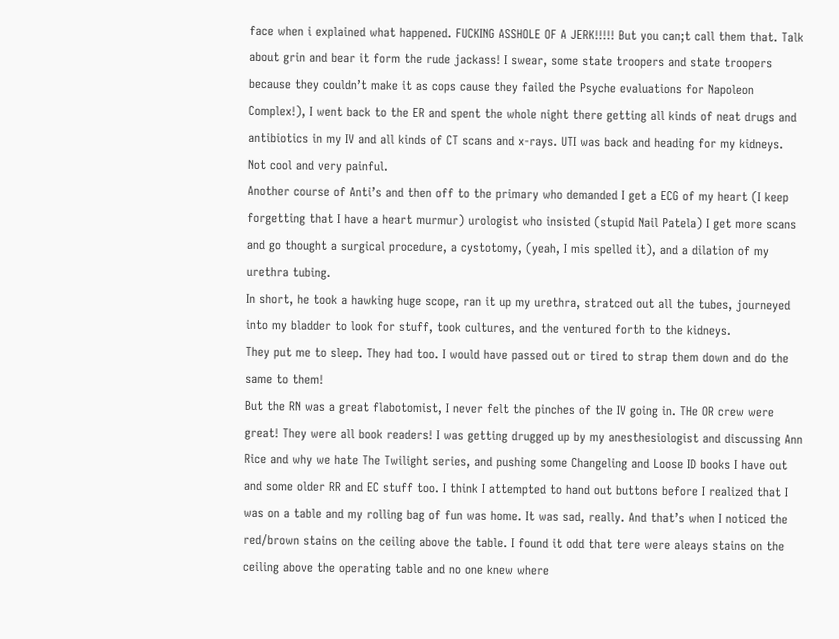face when i explained what happened. FUCKING ASSHOLE OF A JERK!!!!! But you can;t call them that. Talk about grin and bear it form the rude jackass! I swear, some state troopers and state troopers because they couldn’t make it as cops cause they failed the Psyche evaluations for Napoleon Complex!), I went back to the ER and spent the whole night there getting all kinds of neat drugs and antibiotics in my IV and all kinds of CT scans and x-rays. UTI was back and heading for my kidneys.
Not cool and very painful.
Another course of Anti’s and then off to the primary who demanded I get a ECG of my heart (I keep forgetting that I have a heart murmur) urologist who insisted (stupid Nail Patela) I get more scans and go thought a surgical procedure, a cystotomy, (yeah, I mis spelled it), and a dilation of my urethra tubing.
In short, he took a hawking huge scope, ran it up my urethra, stratced out all the tubes, journeyed into my bladder to look for stuff, took cultures, and the ventured forth to the kidneys.
They put me to sleep. They had too. I would have passed out or tired to strap them down and do the same to them!
But the RN was a great flabotomist, I never felt the pinches of the IV going in. THe OR crew were great! They were all book readers! I was getting drugged up by my anesthesiologist and discussing Ann Rice and why we hate The Twilight series, and pushing some Changeling and Loose ID books I have out and some older RR and EC stuff too. I think I attempted to hand out buttons before I realized that I was on a table and my rolling bag of fun was home. It was sad, really. And that’s when I noticed the red/brown stains on the ceiling above the table. I found it odd that tere were aleays stains on the ceiling above the operating table and no one knew where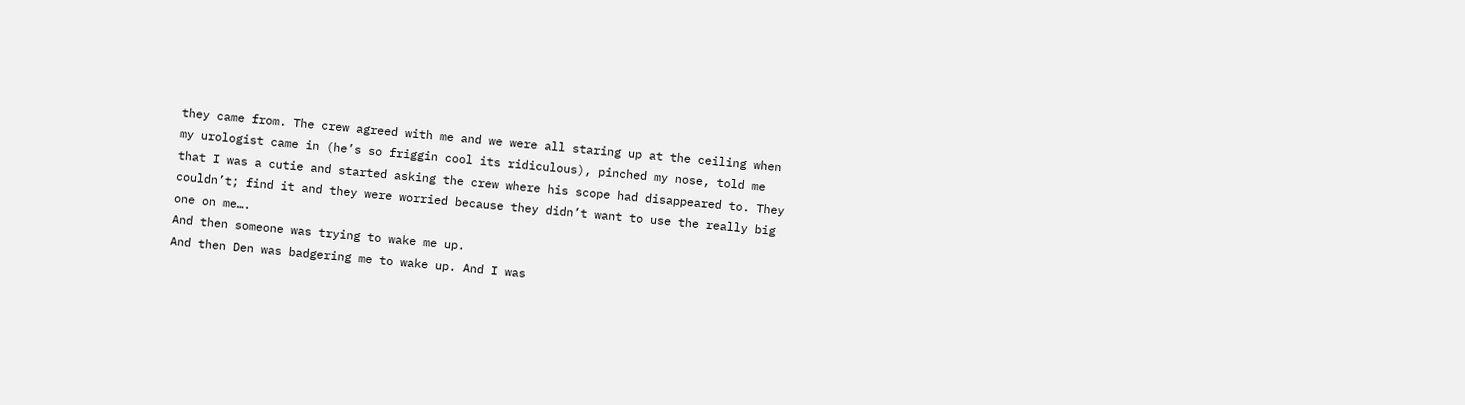they came from. The crew agreed with me and we were all staring up at the ceiling when my urologist came in (he’s so friggin cool its ridiculous), pinched my nose, told me that I was a cutie and started asking the crew where his scope had disappeared to. They couldn’t; find it and they were worried because they didn’t want to use the really big one on me….
And then someone was trying to wake me up.
And then Den was badgering me to wake up. And I was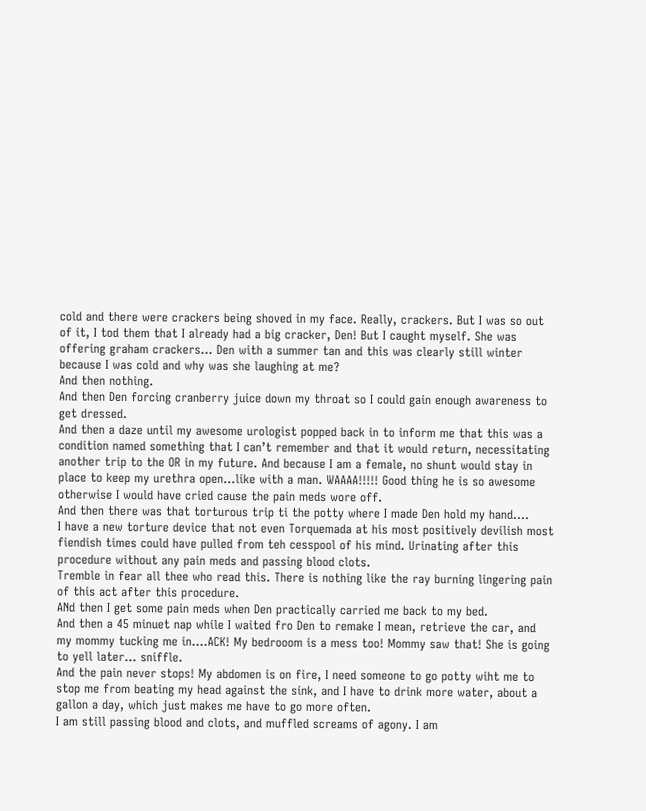cold and there were crackers being shoved in my face. Really, crackers. But I was so out of it, I tod them that I already had a big cracker, Den! But I caught myself. She was offering graham crackers… Den with a summer tan and this was clearly still winter because I was cold and why was she laughing at me?
And then nothing.
And then Den forcing cranberry juice down my throat so I could gain enough awareness to get dressed.
And then a daze until my awesome urologist popped back in to inform me that this was a condition named something that I can’t remember and that it would return, necessitating another trip to the OR in my future. And because I am a female, no shunt would stay in place to keep my urethra open…like with a man. WAAAA!!!!! Good thing he is so awesome otherwise I would have cried cause the pain meds wore off.
And then there was that torturous trip ti the potty where I made Den hold my hand….
I have a new torture device that not even Torquemada at his most positively devilish most fiendish times could have pulled from teh cesspool of his mind. Urinating after this procedure without any pain meds and passing blood clots.
Tremble in fear all thee who read this. There is nothing like the ray burning lingering pain of this act after this procedure.
ANd then I get some pain meds when Den practically carried me back to my bed.
And then a 45 minuet nap while I waited fro Den to remake I mean, retrieve the car, and my mommy tucking me in….ACK! My bedrooom is a mess too! Mommy saw that! She is going to yell later… sniffle.
And the pain never stops! My abdomen is on fire, I need someone to go potty wiht me to stop me from beating my head against the sink, and I have to drink more water, about a gallon a day, which just makes me have to go more often.
I am still passing blood and clots, and muffled screams of agony. I am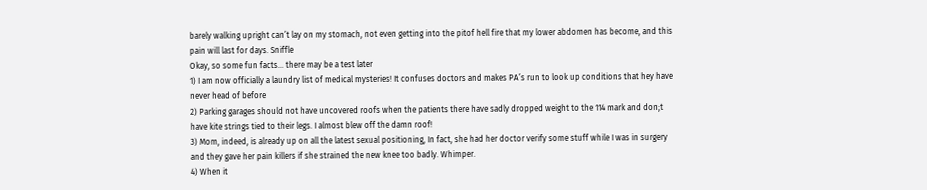barely walking upright can’t lay on my stomach, not even getting into the pitof hell fire that my lower abdomen has become, and this pain will last for days. Sniffle
Okay, so some fun facts… there may be a test later
1) I am now officially a laundry list of medical mysteries! It confuses doctors and makes PA’s run to look up conditions that hey have never head of before
2) Parking garages should not have uncovered roofs when the patients there have sadly dropped weight to the 114 mark and don;t have kite strings tied to their legs. I almost blew off the damn roof!
3) Mom, indeed, is already up on all the latest sexual positioning, In fact, she had her doctor verify some stuff while I was in surgery and they gave her pain killers if she strained the new knee too badly. Whimper.
4) When it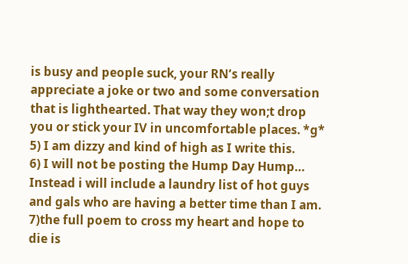is busy and people suck, your RN’s really appreciate a joke or two and some conversation that is lighthearted. That way they won;t drop you or stick your IV in uncomfortable places. *g*
5) I am dizzy and kind of high as I write this.
6) I will not be posting the Hump Day Hump… Instead i will include a laundry list of hot guys and gals who are having a better time than I am.
7)the full poem to cross my heart and hope to die is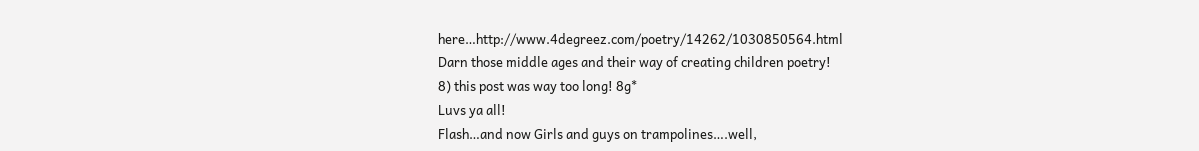here…http://www.4degreez.com/poetry/14262/1030850564.html
Darn those middle ages and their way of creating children poetry!
8) this post was way too long! 8g*
Luvs ya all!
Flash…and now Girls and guys on trampolines….well,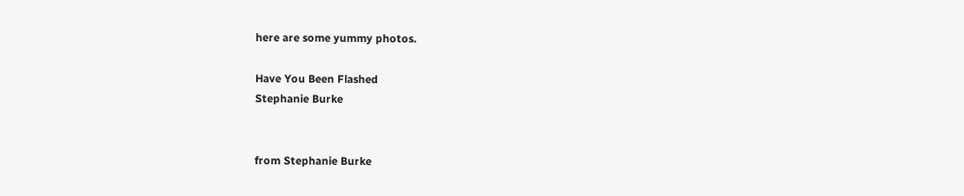here are some yummy photos.

Have You Been Flashed
Stephanie Burke


from Stephanie Burke